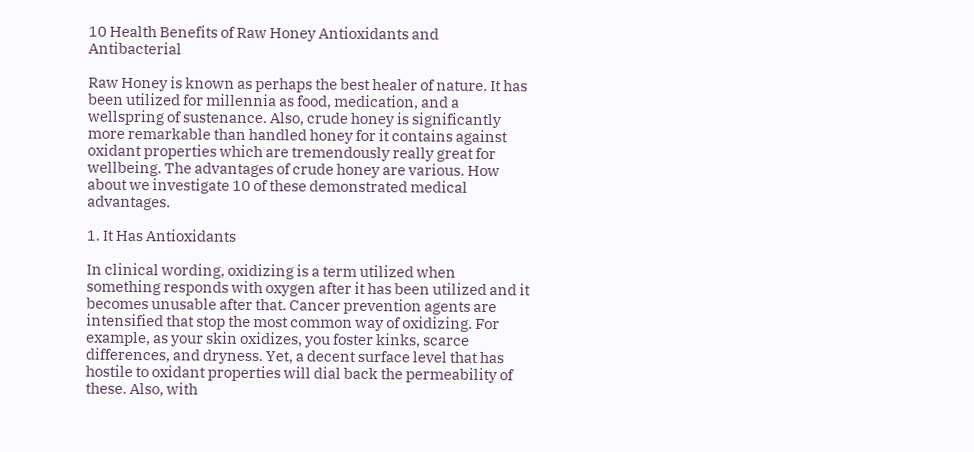10 Health Benefits of Raw Honey Antioxidants and Antibacterial

Raw Honey is known as perhaps the best healer of nature. It has been utilized for millennia as food, medication, and a wellspring of sustenance. Also, crude honey is significantly more remarkable than handled honey for it contains against oxidant properties which are tremendously really great for wellbeing. The advantages of crude honey are various. How about we investigate 10 of these demonstrated medical advantages.

1. It Has Antioxidants

In clinical wording, oxidizing is a term utilized when something responds with oxygen after it has been utilized and it becomes unusable after that. Cancer prevention agents are intensified that stop the most common way of oxidizing. For example, as your skin oxidizes, you foster kinks, scarce differences, and dryness. Yet, a decent surface level that has hostile to oxidant properties will dial back the permeability of these. Also, with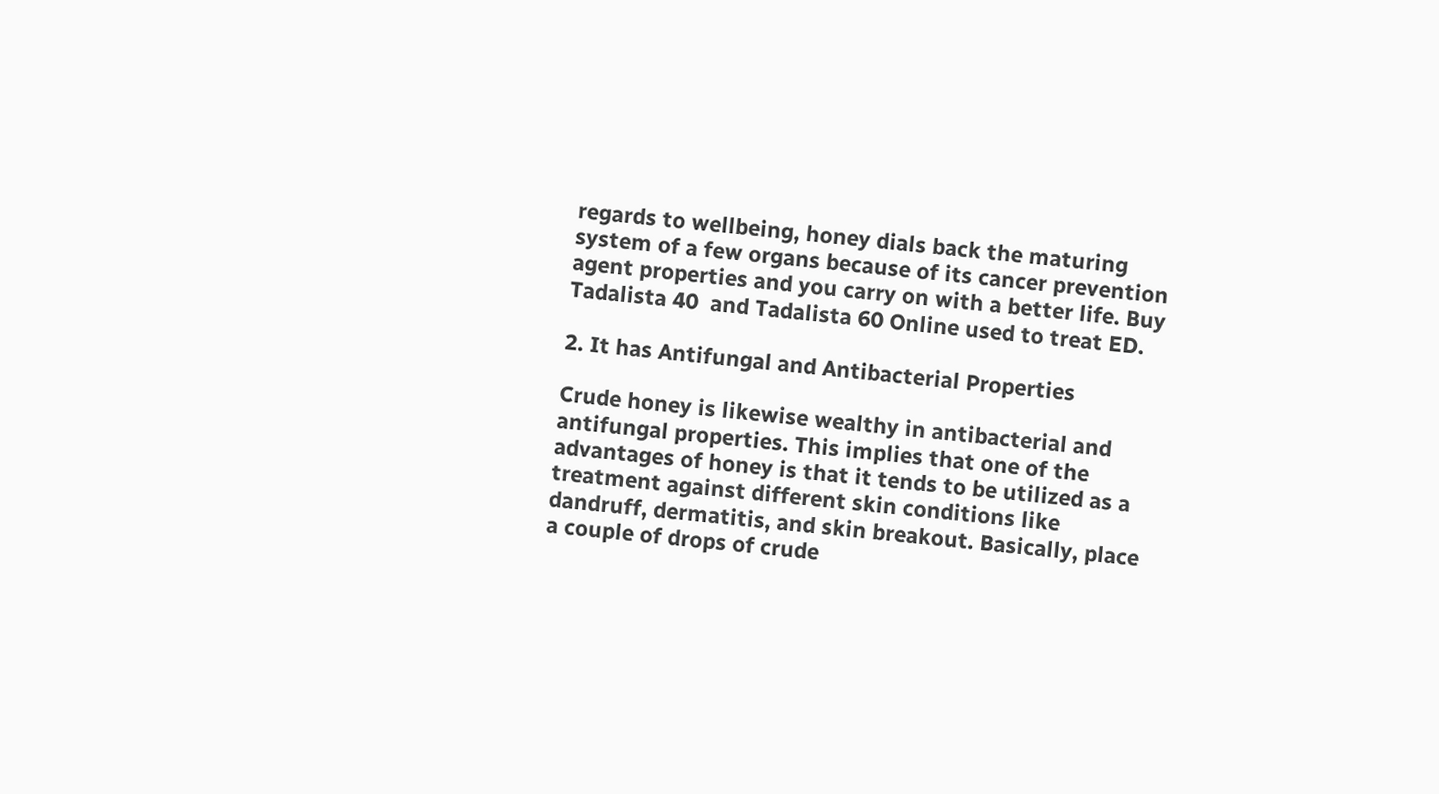regards to wellbeing, honey dials back the maturing system of a few organs because of its cancer prevention agent properties and you carry on with a better life. Buy Tadalista 40  and Tadalista 60 Online used to treat ED.

2. It has Antifungal and Antibacterial Properties

Crude honey is likewise wealthy in antibacterial and antifungal properties. This implies that one of the advantages of honey is that it tends to be utilized as a treatment against different skin conditions like dandruff, dermatitis, and skin breakout. Basically, place a couple of drops of crude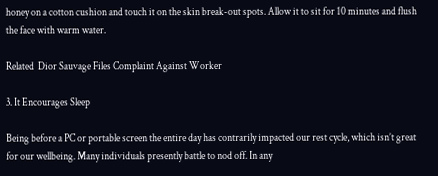honey on a cotton cushion and touch it on the skin break-out spots. Allow it to sit for 10 minutes and flush the face with warm water.

Related  Dior Sauvage Files Complaint Against Worker

3. It Encourages Sleep

Being before a PC or portable screen the entire day has contrarily impacted our rest cycle, which isn’t great for our wellbeing. Many individuals presently battle to nod off. In any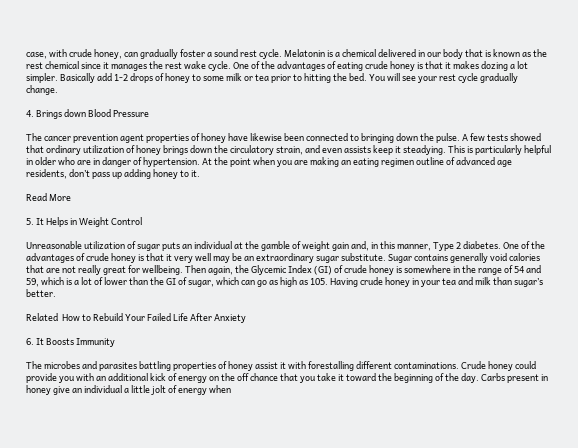case, with crude honey, can gradually foster a sound rest cycle. Melatonin is a chemical delivered in our body that is known as the rest chemical since it manages the rest wake cycle. One of the advantages of eating crude honey is that it makes dozing a lot simpler. Basically add 1-2 drops of honey to some milk or tea prior to hitting the bed. You will see your rest cycle gradually change.

4. Brings down Blood Pressure

The cancer prevention agent properties of honey have likewise been connected to bringing down the pulse. A few tests showed that ordinary utilization of honey brings down the circulatory strain, and even assists keep it steadying. This is particularly helpful in older who are in danger of hypertension. At the point when you are making an eating regimen outline of advanced age residents, don’t pass up adding honey to it.

Read More

5. It Helps in Weight Control

Unreasonable utilization of sugar puts an individual at the gamble of weight gain and, in this manner, Type 2 diabetes. One of the advantages of crude honey is that it very well may be an extraordinary sugar substitute. Sugar contains generally void calories that are not really great for wellbeing. Then again, the Glycemic Index (GI) of crude honey is somewhere in the range of 54 and 59, which is a lot of lower than the GI of sugar, which can go as high as 105. Having crude honey in your tea and milk than sugar’s better.

Related  How to Rebuild Your Failed Life After Anxiety

6. It Boosts Immunity

The microbes and parasites battling properties of honey assist it with forestalling different contaminations. Crude honey could provide you with an additional kick of energy on the off chance that you take it toward the beginning of the day. Carbs present in honey give an individual a little jolt of energy when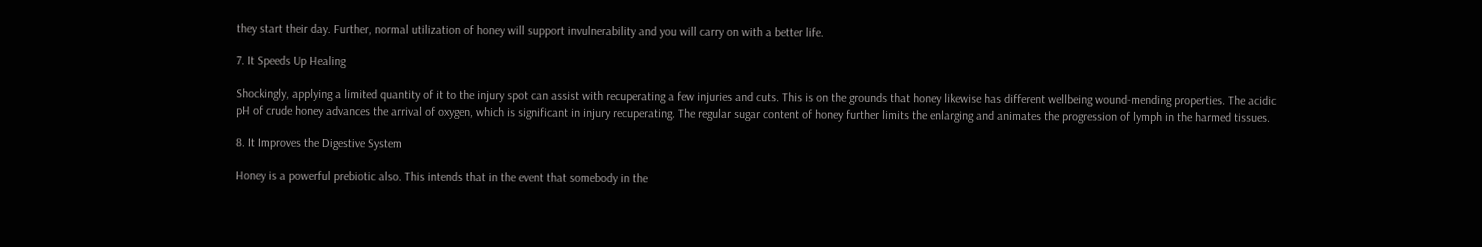they start their day. Further, normal utilization of honey will support invulnerability and you will carry on with a better life.

7. It Speeds Up Healing

Shockingly, applying a limited quantity of it to the injury spot can assist with recuperating a few injuries and cuts. This is on the grounds that honey likewise has different wellbeing wound-mending properties. The acidic pH of crude honey advances the arrival of oxygen, which is significant in injury recuperating. The regular sugar content of honey further limits the enlarging and animates the progression of lymph in the harmed tissues.

8. It Improves the Digestive System

Honey is a powerful prebiotic also. This intends that in the event that somebody in the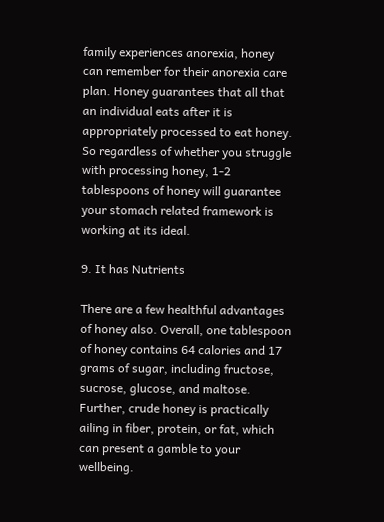family experiences anorexia, honey can remember for their anorexia care plan. Honey guarantees that all that an individual eats after it is appropriately processed to eat honey. So regardless of whether you struggle with processing honey, 1-2 tablespoons of honey will guarantee your stomach related framework is working at its ideal.

9. It has Nutrients

There are a few healthful advantages of honey also. Overall, one tablespoon of honey contains 64 calories and 17 grams of sugar, including fructose, sucrose, glucose, and maltose. Further, crude honey is practically ailing in fiber, protein, or fat, which can present a gamble to your wellbeing.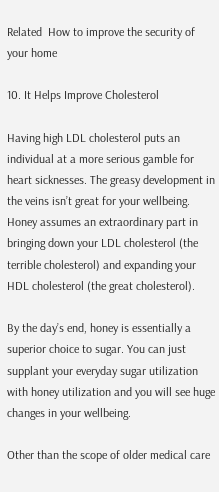Related  How to improve the security of your home

10. It Helps Improve Cholesterol

Having high LDL cholesterol puts an individual at a more serious gamble for heart sicknesses. The greasy development in the veins isn’t great for your wellbeing. Honey assumes an extraordinary part in bringing down your LDL cholesterol (the terrible cholesterol) and expanding your HDL cholesterol (the great cholesterol).

By the day’s end, honey is essentially a superior choice to sugar. You can just supplant your everyday sugar utilization with honey utilization and you will see huge changes in your wellbeing.

Other than the scope of older medical care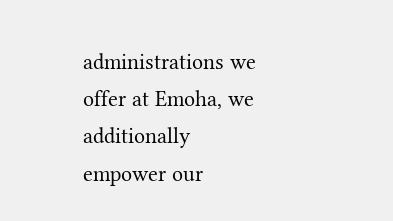administrations we offer at Emoha, we additionally empower our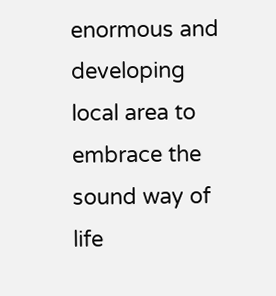enormous and developing local area to embrace the sound way of life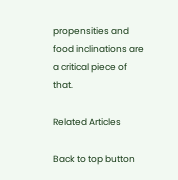propensities and food inclinations are a critical piece of that.

Related Articles

Back to top button